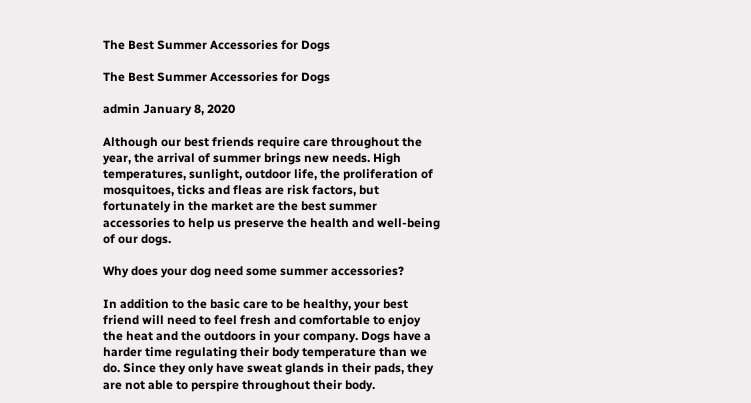The Best Summer Accessories for Dogs

The Best Summer Accessories for Dogs

admin January 8, 2020

Although our best friends require care throughout the year, the arrival of summer brings new needs. High temperatures, sunlight, outdoor life, the proliferation of mosquitoes, ticks and fleas are risk factors, but fortunately in the market are the best summer accessories to help us preserve the health and well-being of our dogs.

Why does your dog need some summer accessories?

In addition to the basic care to be healthy, your best friend will need to feel fresh and comfortable to enjoy the heat and the outdoors in your company. Dogs have a harder time regulating their body temperature than we do. Since they only have sweat glands in their pads, they are not able to perspire throughout their body.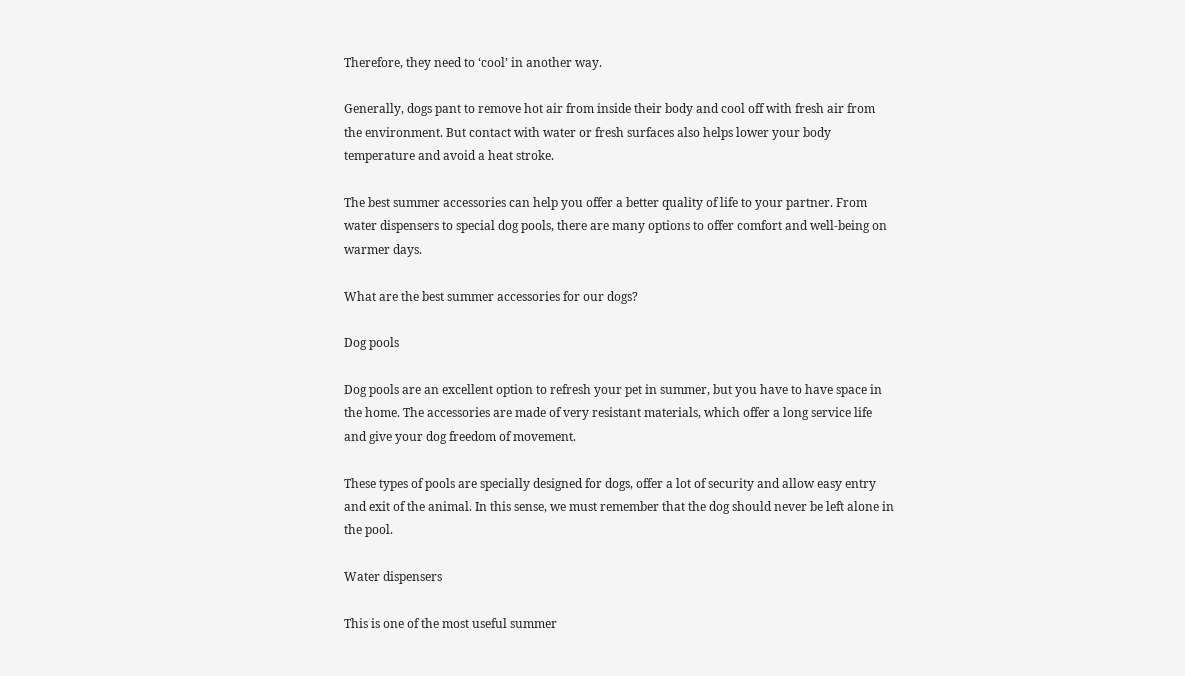Therefore, they need to ‘cool’ in another way.

Generally, dogs pant to remove hot air from inside their body and cool off with fresh air from the environment. But contact with water or fresh surfaces also helps lower your body temperature and avoid a heat stroke.

The best summer accessories can help you offer a better quality of life to your partner. From water dispensers to special dog pools, there are many options to offer comfort and well-being on warmer days.

What are the best summer accessories for our dogs?

Dog pools

Dog pools are an excellent option to refresh your pet in summer, but you have to have space in the home. The accessories are made of very resistant materials, which offer a long service life and give your dog freedom of movement.

These types of pools are specially designed for dogs, offer a lot of security and allow easy entry and exit of the animal. In this sense, we must remember that the dog should never be left alone in the pool.

Water dispensers

This is one of the most useful summer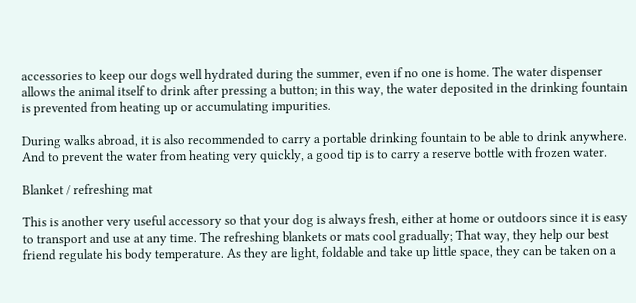accessories to keep our dogs well hydrated during the summer, even if no one is home. The water dispenser allows the animal itself to drink after pressing a button; in this way, the water deposited in the drinking fountain is prevented from heating up or accumulating impurities.

During walks abroad, it is also recommended to carry a portable drinking fountain to be able to drink anywhere. And to prevent the water from heating very quickly, a good tip is to carry a reserve bottle with frozen water.

Blanket / refreshing mat

This is another very useful accessory so that your dog is always fresh, either at home or outdoors since it is easy to transport and use at any time. The refreshing blankets or mats cool gradually; That way, they help our best friend regulate his body temperature. As they are light, foldable and take up little space, they can be taken on a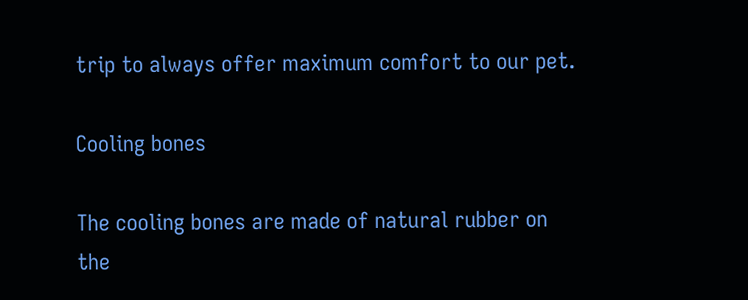trip to always offer maximum comfort to our pet.

Cooling bones

The cooling bones are made of natural rubber on the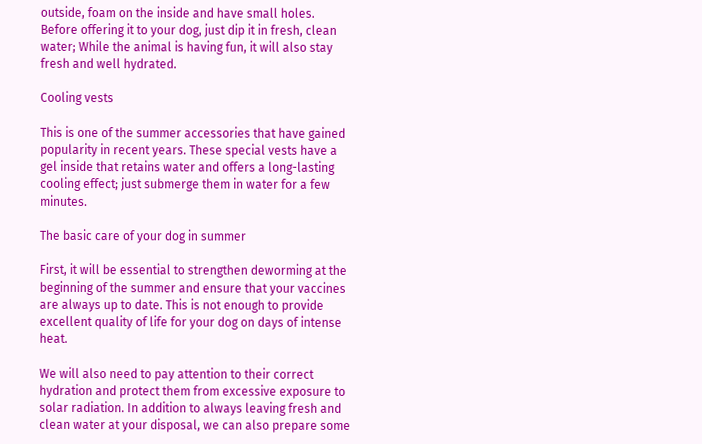outside, foam on the inside and have small holes. Before offering it to your dog, just dip it in fresh, clean water; While the animal is having fun, it will also stay fresh and well hydrated.

Cooling vests

This is one of the summer accessories that have gained popularity in recent years. These special vests have a gel inside that retains water and offers a long-lasting cooling effect; just submerge them in water for a few minutes.

The basic care of your dog in summer

First, it will be essential to strengthen deworming at the beginning of the summer and ensure that your vaccines are always up to date. This is not enough to provide excellent quality of life for your dog on days of intense heat.

We will also need to pay attention to their correct hydration and protect them from excessive exposure to solar radiation. In addition to always leaving fresh and clean water at your disposal, we can also prepare some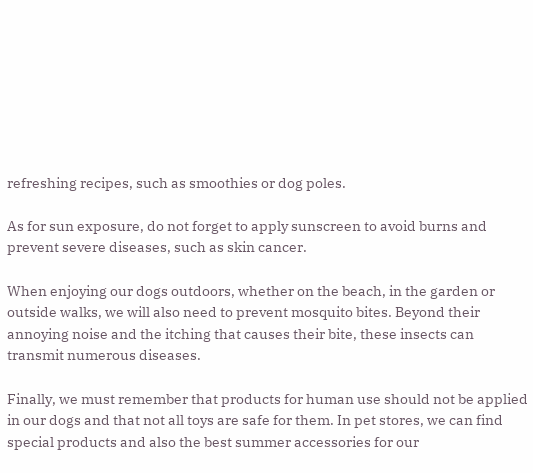refreshing recipes, such as smoothies or dog poles.

As for sun exposure, do not forget to apply sunscreen to avoid burns and prevent severe diseases, such as skin cancer.

When enjoying our dogs outdoors, whether on the beach, in the garden or outside walks, we will also need to prevent mosquito bites. Beyond their annoying noise and the itching that causes their bite, these insects can transmit numerous diseases.

Finally, we must remember that products for human use should not be applied in our dogs and that not all toys are safe for them. In pet stores, we can find special products and also the best summer accessories for our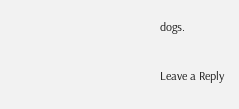dogs.

Leave a Reply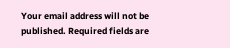Your email address will not be published. Required fields are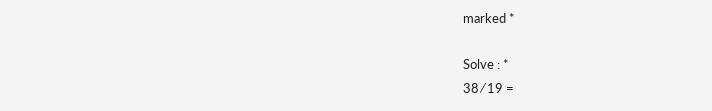marked *

Solve : *
38 ⁄ 19 =